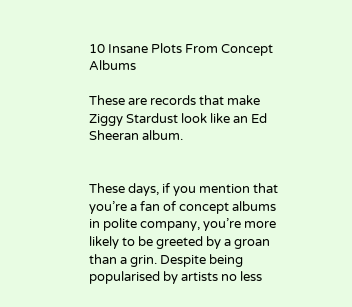10 Insane Plots From Concept Albums

These are records that make Ziggy Stardust look like an Ed Sheeran album.


These days, if you mention that you’re a fan of concept albums in polite company, you’re more likely to be greeted by a groan than a grin. Despite being popularised by artists no less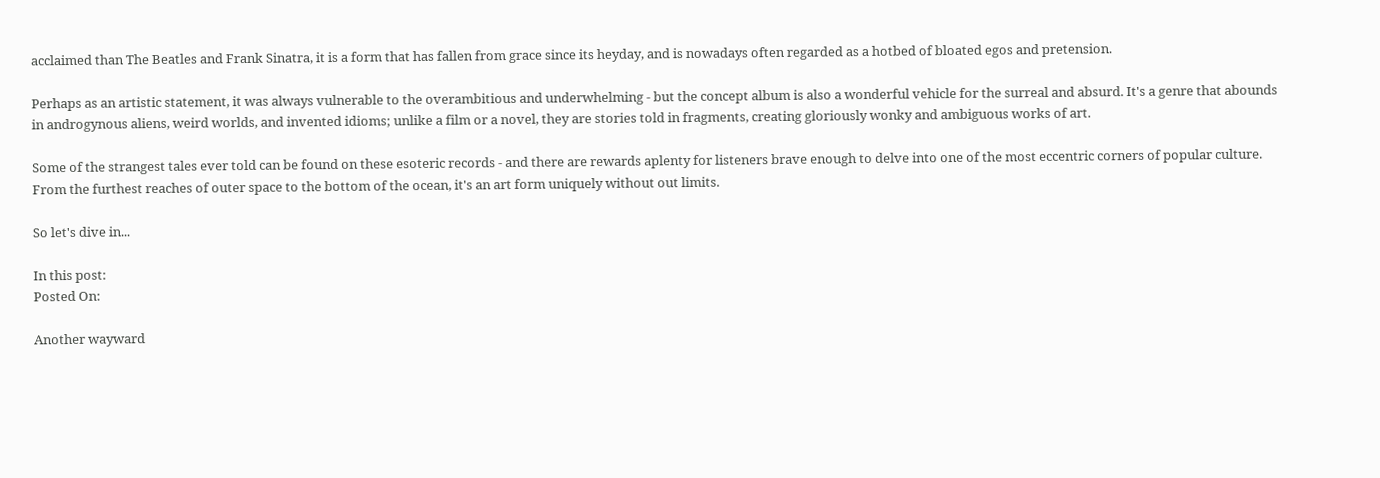acclaimed than The Beatles and Frank Sinatra, it is a form that has fallen from grace since its heyday, and is nowadays often regarded as a hotbed of bloated egos and pretension.

Perhaps as an artistic statement, it was always vulnerable to the overambitious and underwhelming - but the concept album is also a wonderful vehicle for the surreal and absurd. It's a genre that abounds in androgynous aliens, weird worlds, and invented idioms; unlike a film or a novel, they are stories told in fragments, creating gloriously wonky and ambiguous works of art.

Some of the strangest tales ever told can be found on these esoteric records - and there are rewards aplenty for listeners brave enough to delve into one of the most eccentric corners of popular culture. From the furthest reaches of outer space to the bottom of the ocean, it's an art form uniquely without out limits.

So let's dive in...

In this post:
Posted On:

Another wayward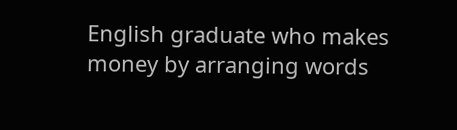English graduate who makes money by arranging words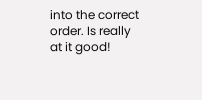into the correct order. Is really at it good!